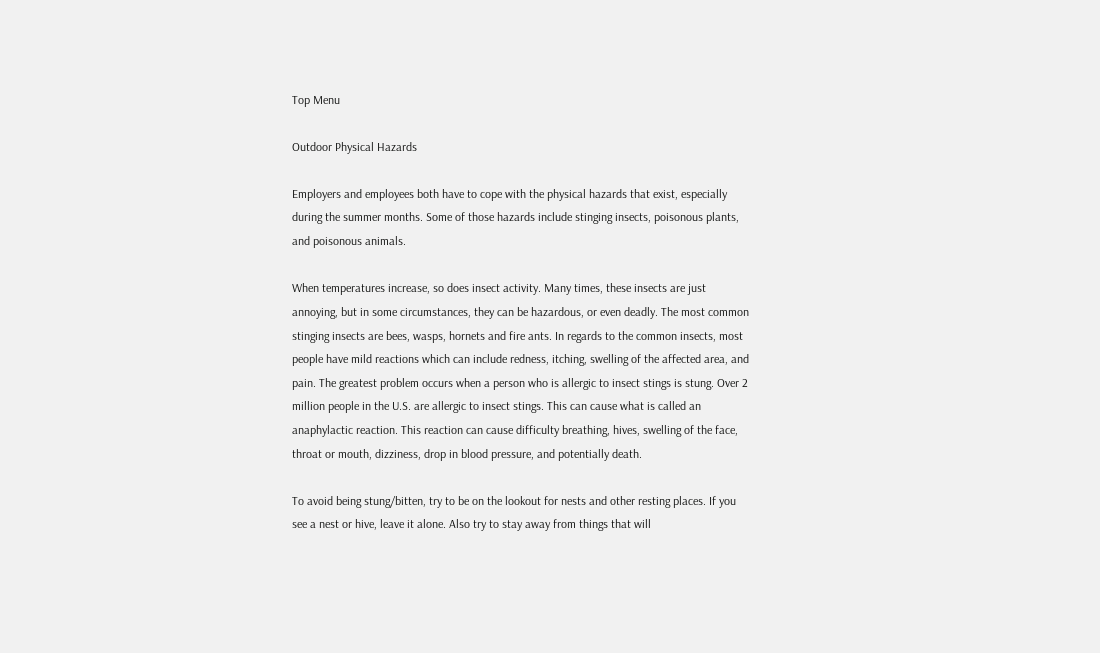Top Menu

Outdoor Physical Hazards

Employers and employees both have to cope with the physical hazards that exist, especially during the summer months. Some of those hazards include stinging insects, poisonous plants, and poisonous animals.

When temperatures increase, so does insect activity. Many times, these insects are just annoying, but in some circumstances, they can be hazardous, or even deadly. The most common stinging insects are bees, wasps, hornets and fire ants. In regards to the common insects, most people have mild reactions which can include redness, itching, swelling of the affected area, and pain. The greatest problem occurs when a person who is allergic to insect stings is stung. Over 2 million people in the U.S. are allergic to insect stings. This can cause what is called an anaphylactic reaction. This reaction can cause difficulty breathing, hives, swelling of the face, throat or mouth, dizziness, drop in blood pressure, and potentially death.

To avoid being stung/bitten, try to be on the lookout for nests and other resting places. If you see a nest or hive, leave it alone. Also try to stay away from things that will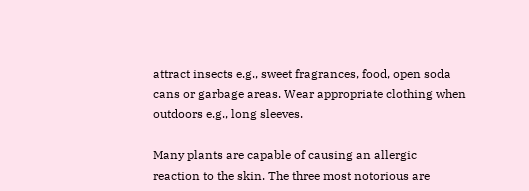attract insects e.g., sweet fragrances, food, open soda cans or garbage areas. Wear appropriate clothing when outdoors e.g., long sleeves.

Many plants are capable of causing an allergic reaction to the skin. The three most notorious are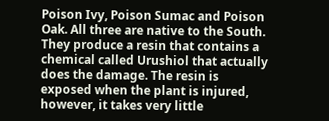Poison Ivy, Poison Sumac and Poison Oak. All three are native to the South. They produce a resin that contains a chemical called Urushiol that actually does the damage. The resin is exposed when the plant is injured, however, it takes very little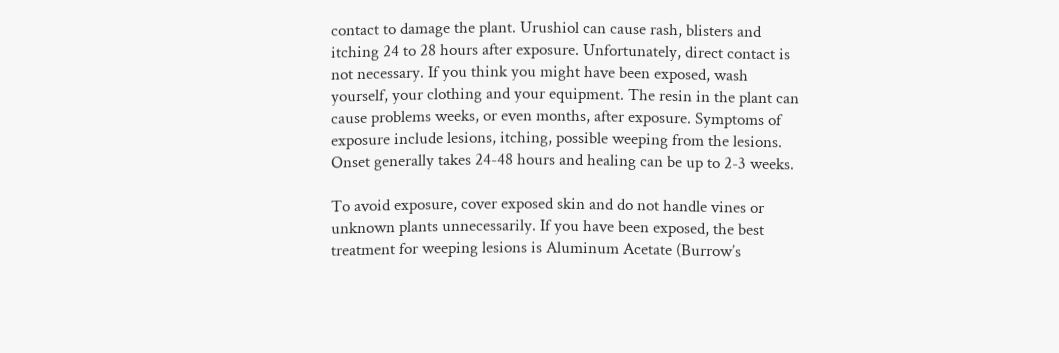contact to damage the plant. Urushiol can cause rash, blisters and itching 24 to 28 hours after exposure. Unfortunately, direct contact is not necessary. If you think you might have been exposed, wash yourself, your clothing and your equipment. The resin in the plant can cause problems weeks, or even months, after exposure. Symptoms of exposure include lesions, itching, possible weeping from the lesions. Onset generally takes 24-48 hours and healing can be up to 2-3 weeks.

To avoid exposure, cover exposed skin and do not handle vines or unknown plants unnecessarily. If you have been exposed, the best treatment for weeping lesions is Aluminum Acetate (Burrow’s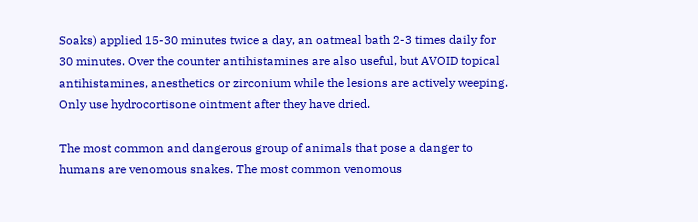Soaks) applied 15-30 minutes twice a day, an oatmeal bath 2-3 times daily for 30 minutes. Over the counter antihistamines are also useful, but AVOID topical antihistamines, anesthetics or zirconium while the lesions are actively weeping. Only use hydrocortisone ointment after they have dried.

The most common and dangerous group of animals that pose a danger to humans are venomous snakes. The most common venomous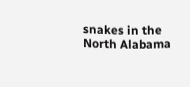snakes in the North Alabama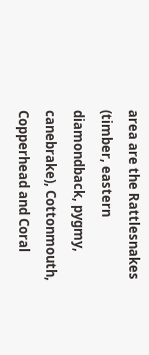area are the Rattlesnakes (timber, eastern diamondback, pygmy, canebrake), Cottonmouth, Copperhead and Coral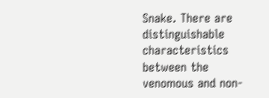Snake. There are distinguishable characteristics between the venomous and non-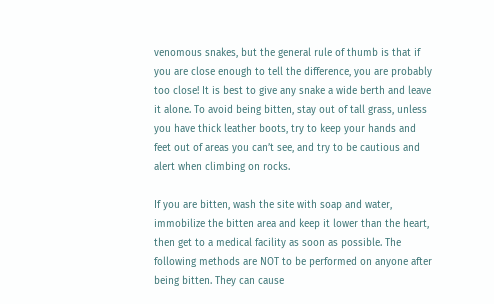venomous snakes, but the general rule of thumb is that if you are close enough to tell the difference, you are probably too close! It is best to give any snake a wide berth and leave it alone. To avoid being bitten, stay out of tall grass, unless you have thick leather boots, try to keep your hands and feet out of areas you can’t see, and try to be cautious and alert when climbing on rocks.

If you are bitten, wash the site with soap and water, immobilize the bitten area and keep it lower than the heart, then get to a medical facility as soon as possible. The following methods are NOT to be performed on anyone after being bitten. They can cause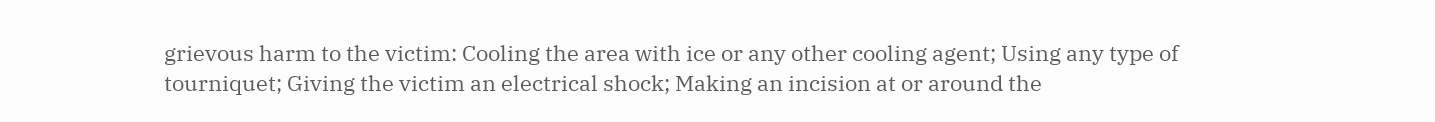grievous harm to the victim: Cooling the area with ice or any other cooling agent; Using any type of tourniquet; Giving the victim an electrical shock; Making an incision at or around the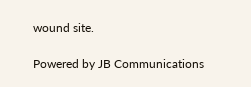wound site.

Powered by JB Communications